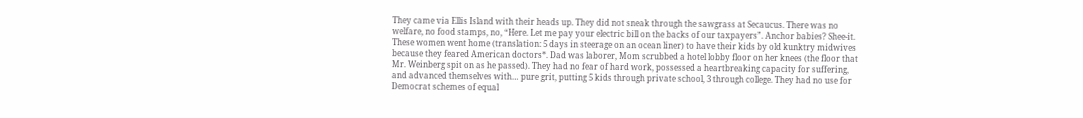They came via Ellis Island with their heads up. They did not sneak through the sawgrass at Secaucus. There was no welfare, no food stamps, no, “Here. Let me pay your electric bill on the backs of our taxpayers”. Anchor babies? Shee-it. These women went home (translation: 5 days in steerage on an ocean liner) to have their kids by old kunktry midwives because they feared American doctors*. Dad was laborer, Mom scrubbed a hotel lobby floor on her knees (the floor that Mr. Weinberg spit on as he passed). They had no fear of hard work, possessed a heartbreaking capacity for suffering, and advanced themselves with… pure grit, putting 5 kids through private school, 3 through college. They had no use for Democrat schemes of equal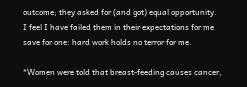outcome; they asked for (and got) equal opportunity. I feel I have failed them in their expectations for me save for one: hard work holds no terror for me.

*Women were told that breast-feeding causes cancer,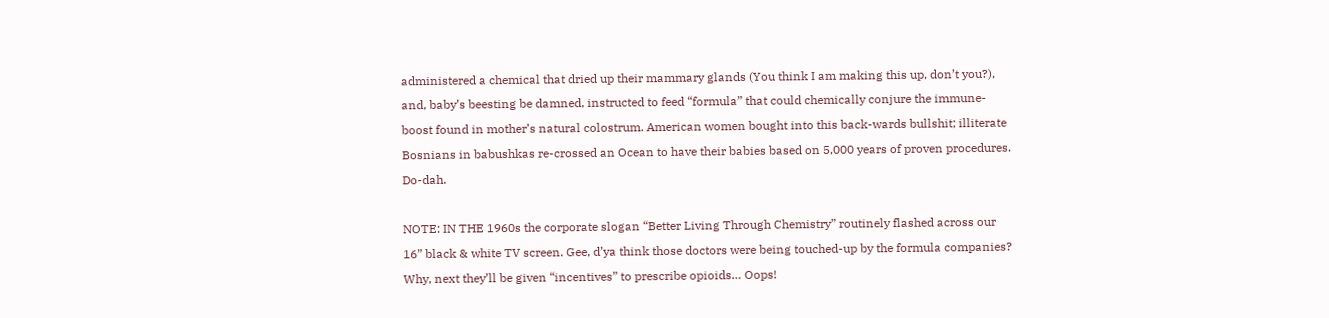administered a chemical that dried up their mammary glands (You think I am making this up, don’t you?), and, baby’s beesting be damned, instructed to feed “formula” that could chemically conjure the immune-boost found in mother’s natural colostrum. American women bought into this back-wards bullshit; illiterate Bosnians in babushkas re-crossed an Ocean to have their babies based on 5,000 years of proven procedures. Do-dah.

NOTE: IN THE 1960s the corporate slogan “Better Living Through Chemistry” routinely flashed across our 16” black & white TV screen. Gee, d’ya think those doctors were being touched-up by the formula companies? Why, next they’ll be given “incentives” to prescribe opioids… Oops!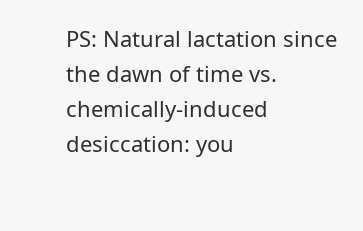PS: Natural lactation since the dawn of time vs. chemically-induced desiccation: you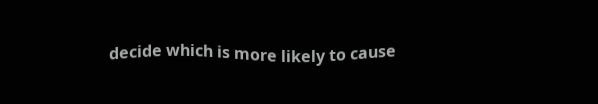decide which is more likely to cause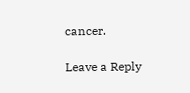cancer.

Leave a Reply